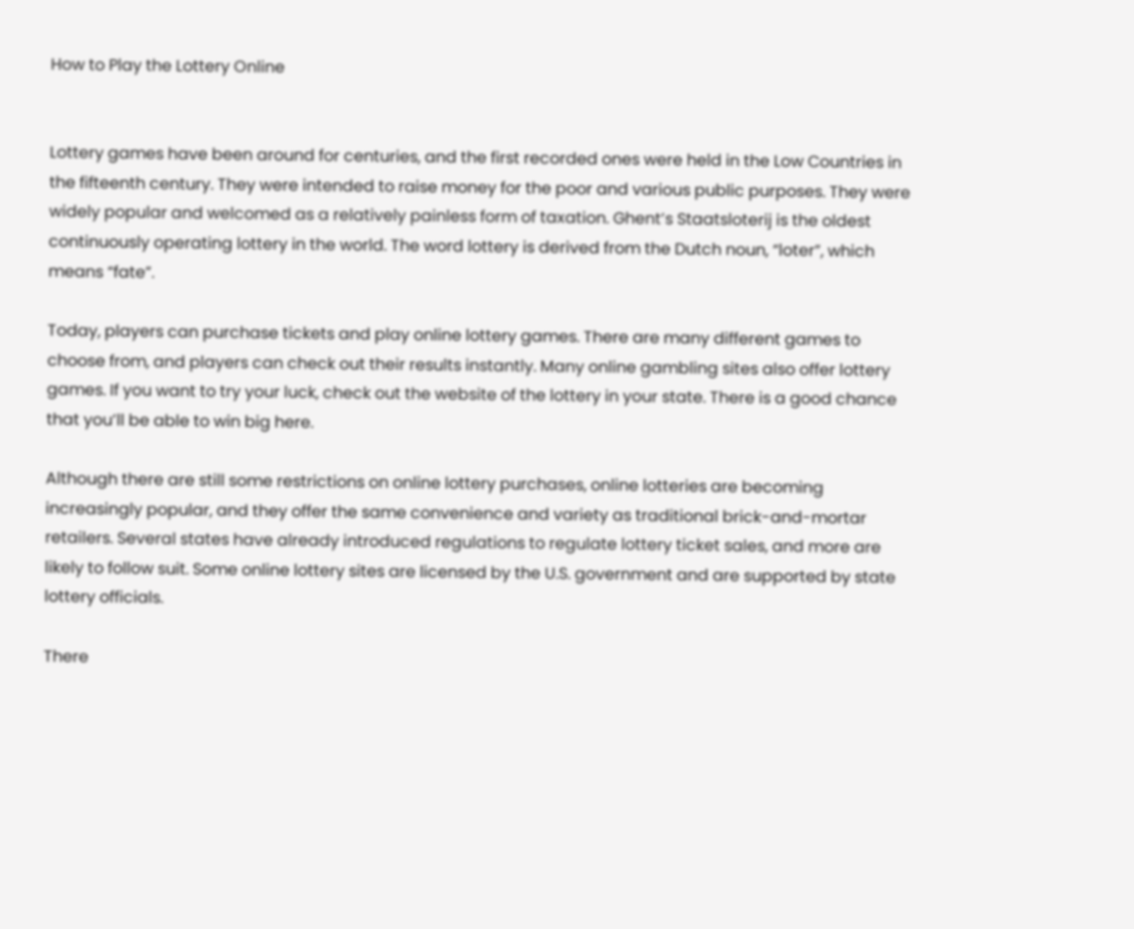How to Play the Lottery Online


Lottery games have been around for centuries, and the first recorded ones were held in the Low Countries in the fifteenth century. They were intended to raise money for the poor and various public purposes. They were widely popular and welcomed as a relatively painless form of taxation. Ghent’s Staatsloterij is the oldest continuously operating lottery in the world. The word lottery is derived from the Dutch noun, “loter”, which means “fate”.

Today, players can purchase tickets and play online lottery games. There are many different games to choose from, and players can check out their results instantly. Many online gambling sites also offer lottery games. If you want to try your luck, check out the website of the lottery in your state. There is a good chance that you’ll be able to win big here.

Although there are still some restrictions on online lottery purchases, online lotteries are becoming increasingly popular, and they offer the same convenience and variety as traditional brick-and-mortar retailers. Several states have already introduced regulations to regulate lottery ticket sales, and more are likely to follow suit. Some online lottery sites are licensed by the U.S. government and are supported by state lottery officials.

There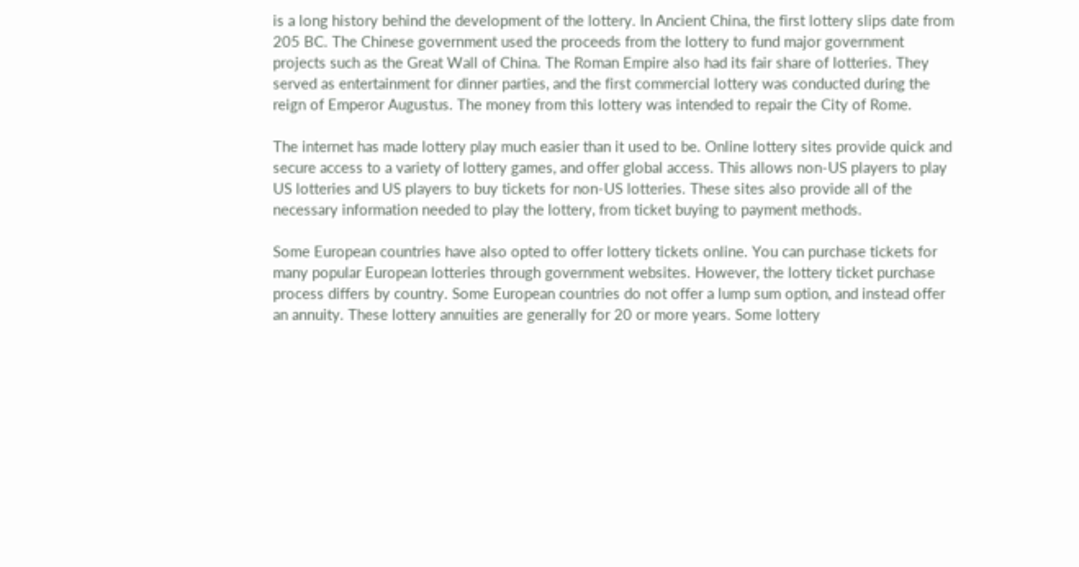is a long history behind the development of the lottery. In Ancient China, the first lottery slips date from 205 BC. The Chinese government used the proceeds from the lottery to fund major government projects such as the Great Wall of China. The Roman Empire also had its fair share of lotteries. They served as entertainment for dinner parties, and the first commercial lottery was conducted during the reign of Emperor Augustus. The money from this lottery was intended to repair the City of Rome.

The internet has made lottery play much easier than it used to be. Online lottery sites provide quick and secure access to a variety of lottery games, and offer global access. This allows non-US players to play US lotteries and US players to buy tickets for non-US lotteries. These sites also provide all of the necessary information needed to play the lottery, from ticket buying to payment methods.

Some European countries have also opted to offer lottery tickets online. You can purchase tickets for many popular European lotteries through government websites. However, the lottery ticket purchase process differs by country. Some European countries do not offer a lump sum option, and instead offer an annuity. These lottery annuities are generally for 20 or more years. Some lottery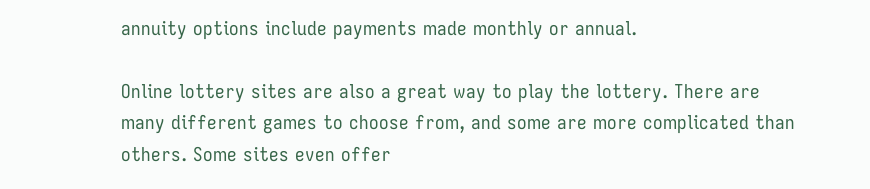annuity options include payments made monthly or annual.

Online lottery sites are also a great way to play the lottery. There are many different games to choose from, and some are more complicated than others. Some sites even offer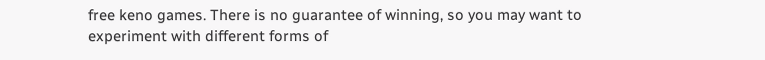free keno games. There is no guarantee of winning, so you may want to experiment with different forms of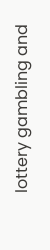lottery gambling and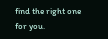find the right one for you.